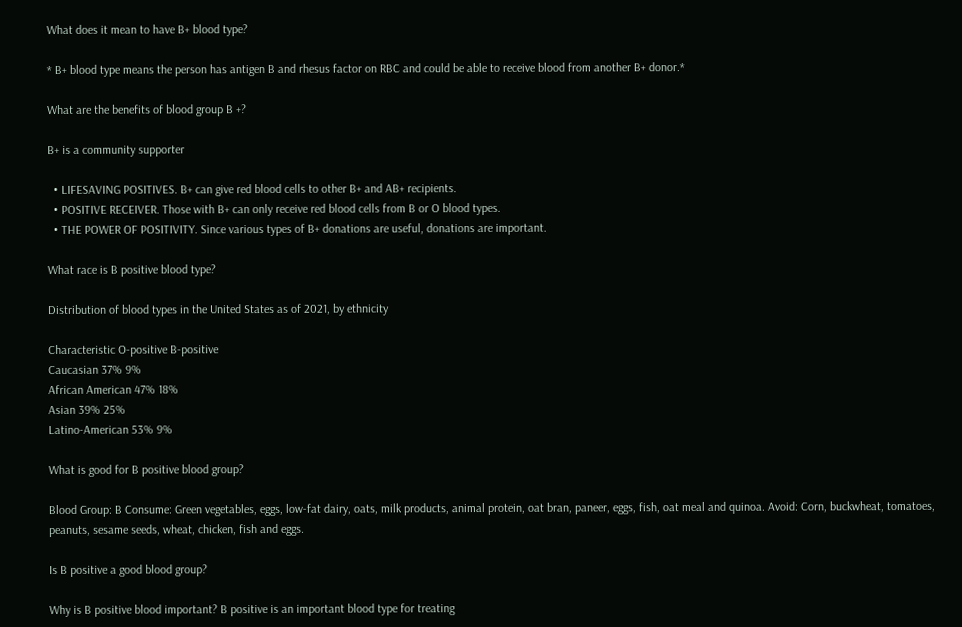What does it mean to have B+ blood type?

* B+ blood type means the person has antigen B and rhesus factor on RBC and could be able to receive blood from another B+ donor.*

What are the benefits of blood group B +?

B+ is a community supporter

  • LIFESAVING POSITIVES. B+ can give red blood cells to other B+ and AB+ recipients.
  • POSITIVE RECEIVER. Those with B+ can only receive red blood cells from B or O blood types.
  • THE POWER OF POSITIVITY. Since various types of B+ donations are useful, donations are important.

What race is B positive blood type?

Distribution of blood types in the United States as of 2021, by ethnicity

Characteristic O-positive B-positive
Caucasian 37% 9%
African American 47% 18%
Asian 39% 25%
Latino-American 53% 9%

What is good for B positive blood group?

Blood Group: B Consume: Green vegetables, eggs, low-fat dairy, oats, milk products, animal protein, oat bran, paneer, eggs, fish, oat meal and quinoa. Avoid: Corn, buckwheat, tomatoes, peanuts, sesame seeds, wheat, chicken, fish and eggs.

Is B positive a good blood group?

Why is B positive blood important? B positive is an important blood type for treating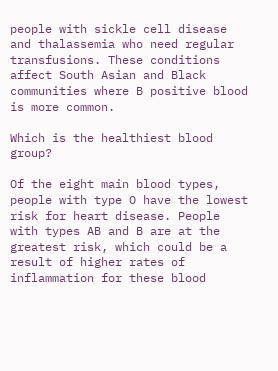people with sickle cell disease and thalassemia who need regular transfusions. These conditions affect South Asian and Black communities where B positive blood is more common.

Which is the healthiest blood group?

Of the eight main blood types, people with type O have the lowest risk for heart disease. People with types AB and B are at the greatest risk, which could be a result of higher rates of inflammation for these blood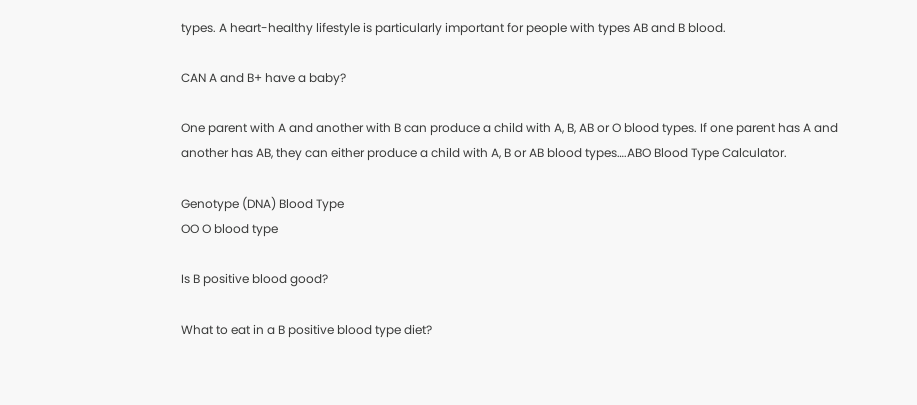types. A heart-healthy lifestyle is particularly important for people with types AB and B blood.

CAN A and B+ have a baby?

One parent with A and another with B can produce a child with A, B, AB or O blood types. If one parent has A and another has AB, they can either produce a child with A, B or AB blood types….ABO Blood Type Calculator.

Genotype (DNA) Blood Type
OO O blood type

Is B positive blood good?

What to eat in a B positive blood type diet?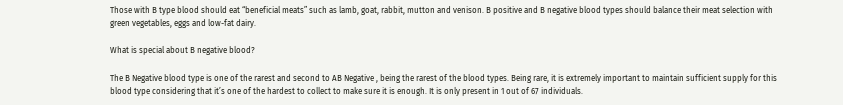Those with B type blood should eat “beneficial meats” such as lamb, goat, rabbit, mutton and venison. B positive and B negative blood types should balance their meat selection with green vegetables, eggs and low-fat dairy.

What is special about B negative blood?

The B Negative blood type is one of the rarest and second to AB Negative , being the rarest of the blood types. Being rare, it is extremely important to maintain sufficient supply for this blood type considering that it’s one of the hardest to collect to make sure it is enough. It is only present in 1 out of 67 individuals.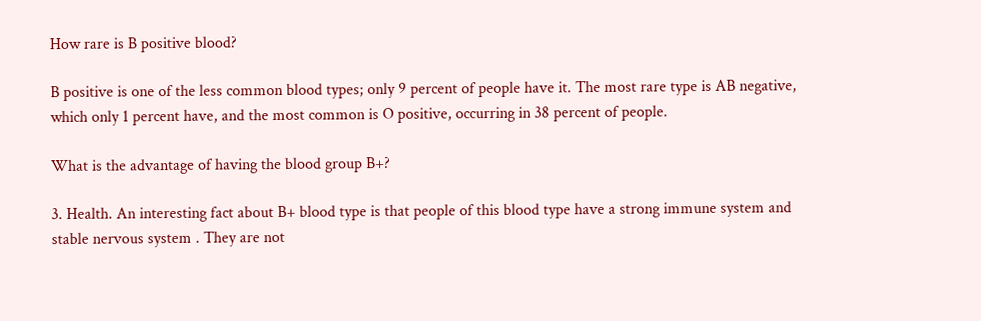How rare is B positive blood?

B positive is one of the less common blood types; only 9 percent of people have it. The most rare type is AB negative, which only 1 percent have, and the most common is O positive, occurring in 38 percent of people.

What is the advantage of having the blood group B+?

3. Health. An interesting fact about B+ blood type is that people of this blood type have a strong immune system and stable nervous system . They are not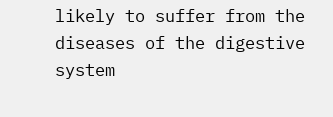likely to suffer from the diseases of the digestive system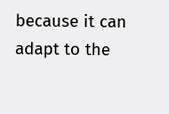because it can adapt to the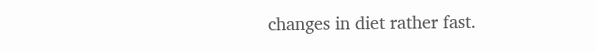changes in diet rather fast.